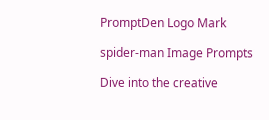PromptDen Logo Mark

spider-man Image Prompts

Dive into the creative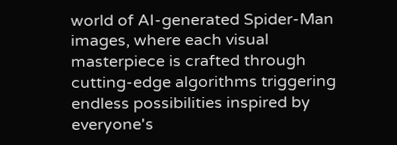world of AI-generated Spider-Man images, where each visual masterpiece is crafted through cutting-edge algorithms triggering endless possibilities inspired by everyone's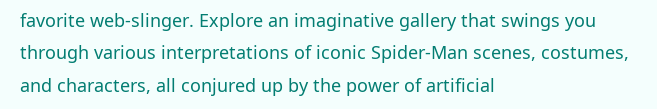favorite web-slinger. Explore an imaginative gallery that swings you through various interpretations of iconic Spider-Man scenes, costumes, and characters, all conjured up by the power of artificial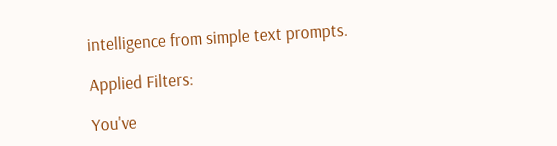intelligence from simple text prompts.

Applied Filters:

You've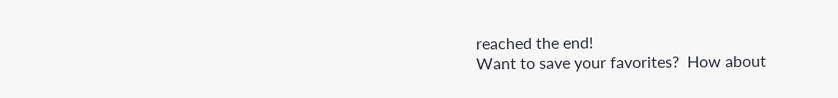reached the end!
Want to save your favorites?  How about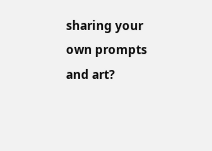sharing your own prompts and art?